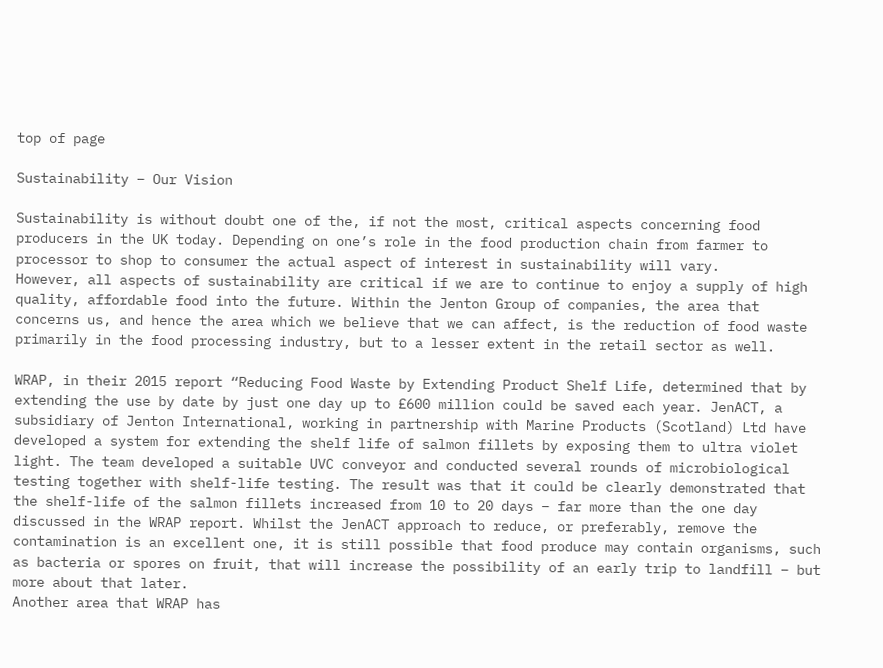top of page

Sustainability – Our Vision

Sustainability is without doubt one of the, if not the most, critical aspects concerning food producers in the UK today. Depending on one’s role in the food production chain from farmer to processor to shop to consumer the actual aspect of interest in sustainability will vary.
However, all aspects of sustainability are critical if we are to continue to enjoy a supply of high quality, affordable food into the future. Within the Jenton Group of companies, the area that concerns us, and hence the area which we believe that we can affect, is the reduction of food waste primarily in the food processing industry, but to a lesser extent in the retail sector as well.

WRAP, in their 2015 report “Reducing Food Waste by Extending Product Shelf Life, determined that by extending the use by date by just one day up to £600 million could be saved each year. JenACT, a subsidiary of Jenton International, working in partnership with Marine Products (Scotland) Ltd have developed a system for extending the shelf life of salmon fillets by exposing them to ultra violet light. The team developed a suitable UVC conveyor and conducted several rounds of microbiological testing together with shelf-life testing. The result was that it could be clearly demonstrated that the shelf-life of the salmon fillets increased from 10 to 20 days – far more than the one day discussed in the WRAP report. Whilst the JenACT approach to reduce, or preferably, remove the contamination is an excellent one, it is still possible that food produce may contain organisms, such as bacteria or spores on fruit, that will increase the possibility of an early trip to landfill – but more about that later.
Another area that WRAP has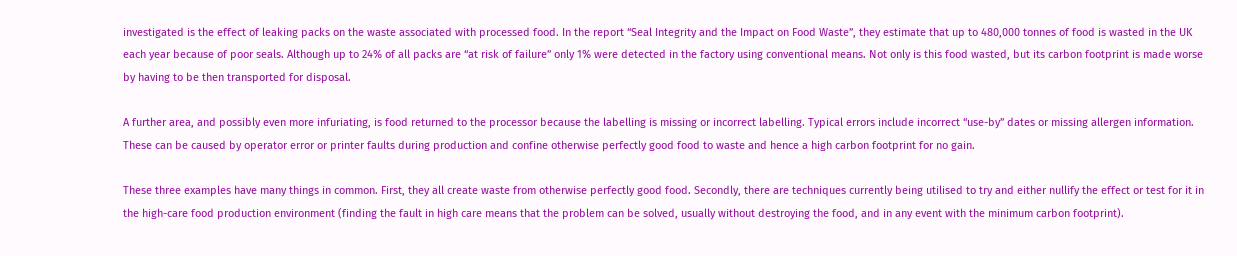investigated is the effect of leaking packs on the waste associated with processed food. In the report “Seal Integrity and the Impact on Food Waste”, they estimate that up to 480,000 tonnes of food is wasted in the UK each year because of poor seals. Although up to 24% of all packs are “at risk of failure” only 1% were detected in the factory using conventional means. Not only is this food wasted, but its carbon footprint is made worse by having to be then transported for disposal.

A further area, and possibly even more infuriating, is food returned to the processor because the labelling is missing or incorrect labelling. Typical errors include incorrect “use-by” dates or missing allergen information. These can be caused by operator error or printer faults during production and confine otherwise perfectly good food to waste and hence a high carbon footprint for no gain.

These three examples have many things in common. First, they all create waste from otherwise perfectly good food. Secondly, there are techniques currently being utilised to try and either nullify the effect or test for it in the high-care food production environment (finding the fault in high care means that the problem can be solved, usually without destroying the food, and in any event with the minimum carbon footprint).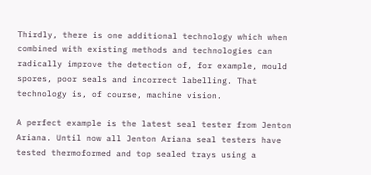Thirdly, there is one additional technology which when combined with existing methods and technologies can radically improve the detection of, for example, mould spores, poor seals and incorrect labelling. That technology is, of course, machine vision.

A perfect example is the latest seal tester from Jenton Ariana. Until now all Jenton Ariana seal testers have tested thermoformed and top sealed trays using a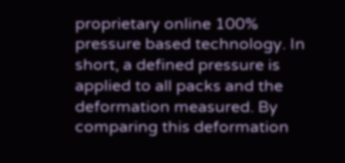proprietary online 100% pressure based technology. In short, a defined pressure is applied to all packs and the deformation measured. By comparing this deformation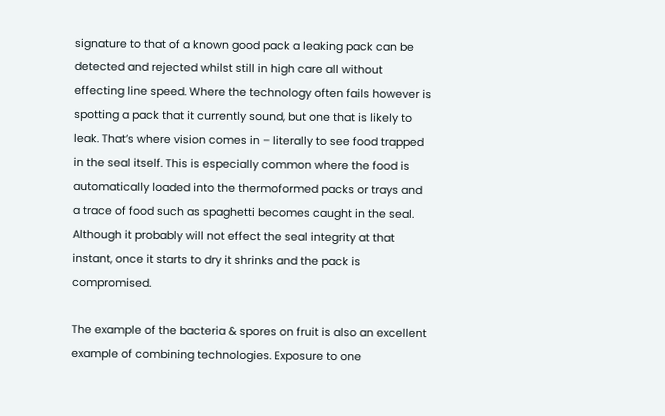signature to that of a known good pack a leaking pack can be detected and rejected whilst still in high care all without effecting line speed. Where the technology often fails however is spotting a pack that it currently sound, but one that is likely to leak. That’s where vision comes in – literally to see food trapped in the seal itself. This is especially common where the food is automatically loaded into the thermoformed packs or trays and a trace of food such as spaghetti becomes caught in the seal. Although it probably will not effect the seal integrity at that instant, once it starts to dry it shrinks and the pack is compromised.

The example of the bacteria & spores on fruit is also an excellent example of combining technologies. Exposure to one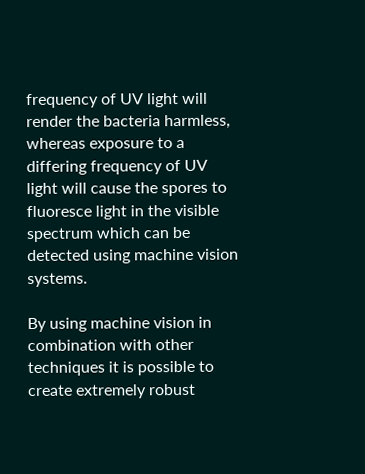frequency of UV light will render the bacteria harmless, whereas exposure to a differing frequency of UV light will cause the spores to fluoresce light in the visible spectrum which can be detected using machine vision systems.

By using machine vision in combination with other techniques it is possible to create extremely robust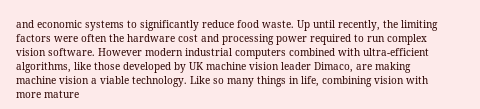and economic systems to significantly reduce food waste. Up until recently, the limiting factors were often the hardware cost and processing power required to run complex vision software. However modern industrial computers combined with ultra-efficient algorithms, like those developed by UK machine vision leader Dimaco, are making machine vision a viable technology. Like so many things in life, combining vision with more mature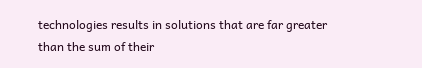technologies results in solutions that are far greater than the sum of their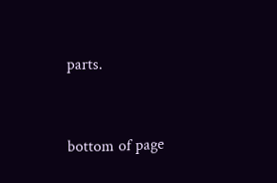parts.


bottom of page